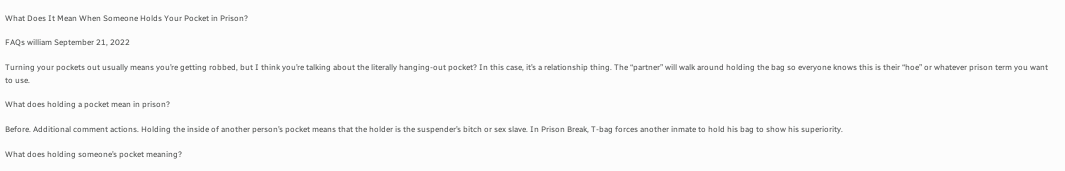What Does It Mean When Someone Holds Your Pocket in Prison?

FAQs william September 21, 2022

Turning your pockets out usually means you’re getting robbed, but I think you’re talking about the literally hanging-out pocket? In this case, it’s a relationship thing. The “partner” will walk around holding the bag so everyone knows this is their “hoe” or whatever prison term you want to use.

What does holding a pocket mean in prison?

Before. Additional comment actions. Holding the inside of another person’s pocket means that the holder is the suspender’s bitch or sex slave. In Prison Break, T-bag forces another inmate to hold his bag to show his superiority.

What does holding someone’s pocket meaning?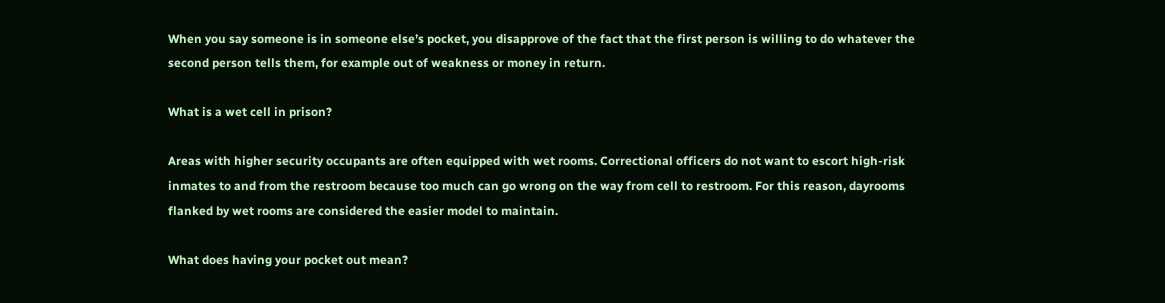When you say someone is in someone else’s pocket, you disapprove of the fact that the first person is willing to do whatever the second person tells them, for example out of weakness or money in return.

What is a wet cell in prison?

Areas with higher security occupants are often equipped with wet rooms. Correctional officers do not want to escort high-risk inmates to and from the restroom because too much can go wrong on the way from cell to restroom. For this reason, dayrooms flanked by wet rooms are considered the easier model to maintain.

What does having your pocket out mean?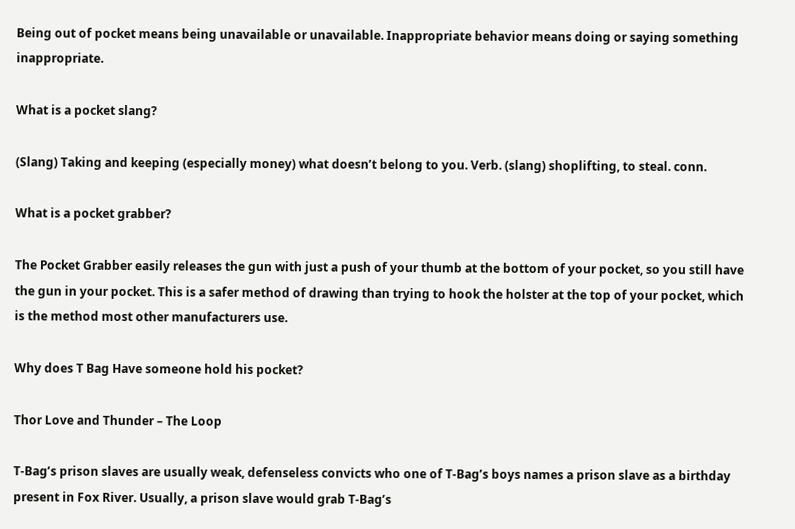Being out of pocket means being unavailable or unavailable. Inappropriate behavior means doing or saying something inappropriate.

What is a pocket slang?

(Slang) Taking and keeping (especially money) what doesn’t belong to you. Verb. (slang) shoplifting, to steal. conn.

What is a pocket grabber?

The Pocket Grabber easily releases the gun with just a push of your thumb at the bottom of your pocket, so you still have the gun in your pocket. This is a safer method of drawing than trying to hook the holster at the top of your pocket, which is the method most other manufacturers use.

Why does T Bag Have someone hold his pocket?

Thor Love and Thunder – The Loop

T-Bag’s prison slaves are usually weak, defenseless convicts who one of T-Bag’s boys names a prison slave as a birthday present in Fox River. Usually, a prison slave would grab T-Bag’s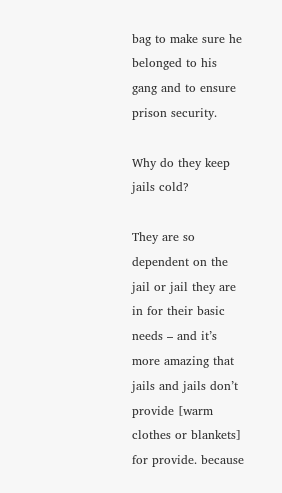bag to make sure he belonged to his gang and to ensure prison security.

Why do they keep jails cold?

They are so dependent on the jail or jail they are in for their basic needs – and it’s more amazing that jails and jails don’t provide [warm clothes or blankets] for provide. because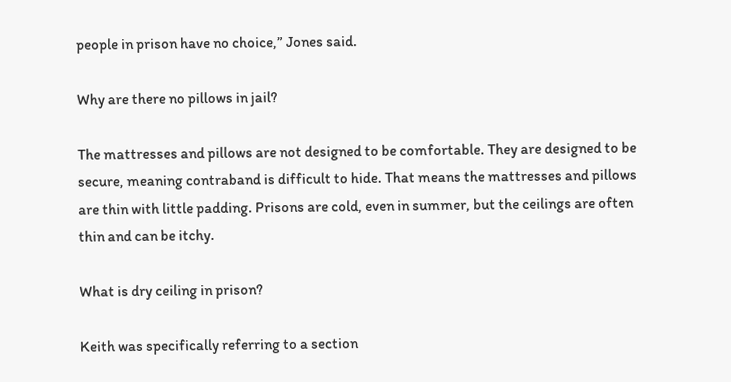people in prison have no choice,” Jones said.

Why are there no pillows in jail?

The mattresses and pillows are not designed to be comfortable. They are designed to be secure, meaning contraband is difficult to hide. That means the mattresses and pillows are thin with little padding. Prisons are cold, even in summer, but the ceilings are often thin and can be itchy.

What is dry ceiling in prison?

Keith was specifically referring to a section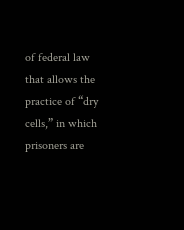of federal law that allows the practice of “dry cells,” in which prisoners are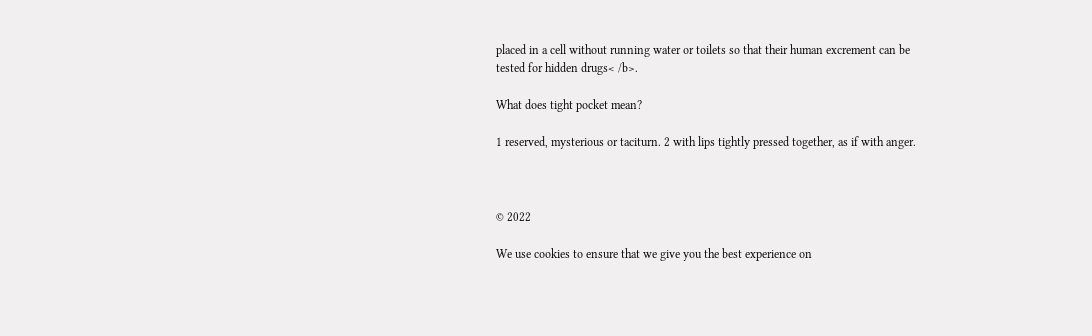placed in a cell without running water or toilets so that their human excrement can be tested for hidden drugs< /b>.

What does tight pocket mean?

1 reserved, mysterious or taciturn. 2 with lips tightly pressed together, as if with anger.



© 2022

We use cookies to ensure that we give you the best experience on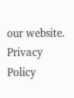our website.
Privacy Policy